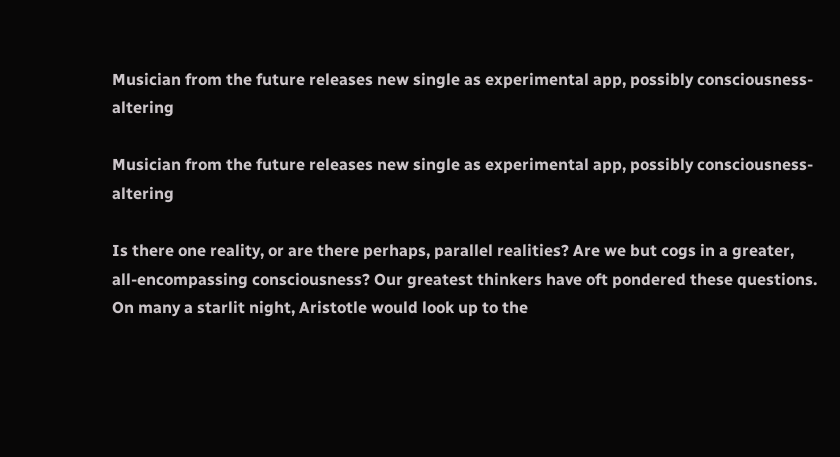Musician from the future releases new single as experimental app, possibly consciousness-altering

Musician from the future releases new single as experimental app, possibly consciousness-altering

Is there one reality, or are there perhaps, parallel realities? Are we but cogs in a greater, all-encompassing consciousness? Our greatest thinkers have oft pondered these questions. On many a starlit night, Aristotle would look up to the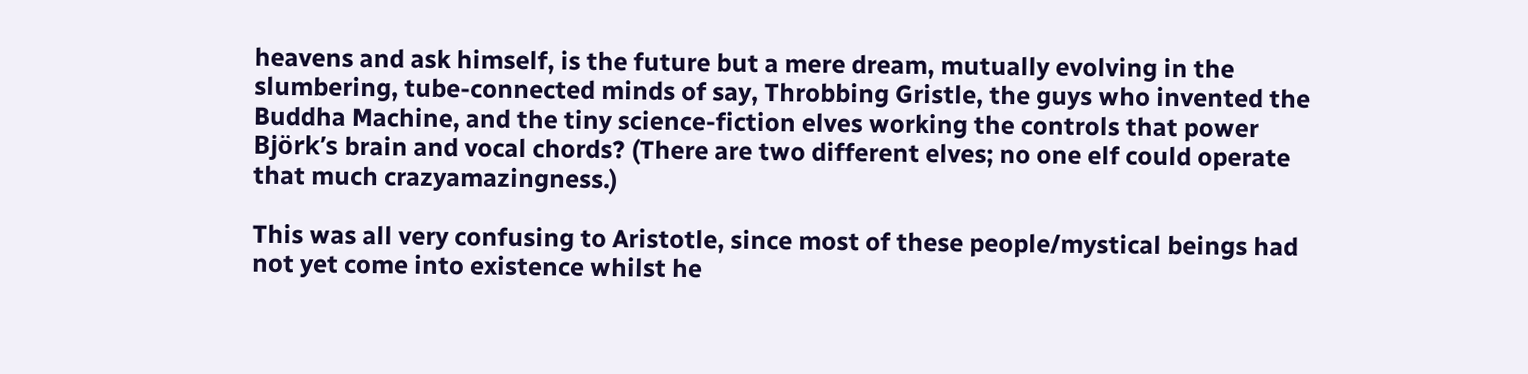heavens and ask himself, is the future but a mere dream, mutually evolving in the slumbering, tube-connected minds of say, Throbbing Gristle, the guys who invented the Buddha Machine, and the tiny science-fiction elves working the controls that power Björk’s brain and vocal chords? (There are two different elves; no one elf could operate that much crazyamazingness.)

This was all very confusing to Aristotle, since most of these people/mystical beings had not yet come into existence whilst he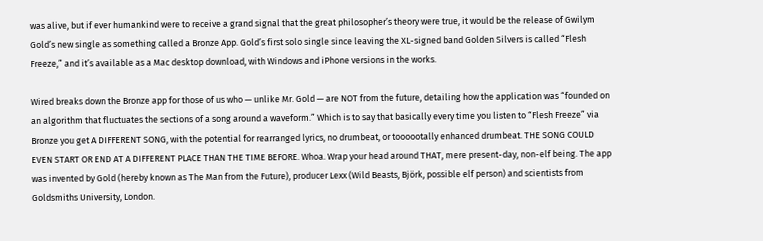was alive, but if ever humankind were to receive a grand signal that the great philosopher’s theory were true, it would be the release of Gwilym Gold’s new single as something called a Bronze App. Gold’s first solo single since leaving the XL-signed band Golden Silvers is called “Flesh Freeze,” and it’s available as a Mac desktop download, with Windows and iPhone versions in the works.

Wired breaks down the Bronze app for those of us who — unlike Mr. Gold — are NOT from the future, detailing how the application was “founded on an algorithm that fluctuates the sections of a song around a waveform.” Which is to say that basically every time you listen to “Flesh Freeze” via Bronze you get A DIFFERENT SONG, with the potential for rearranged lyrics, no drumbeat, or toooootally enhanced drumbeat. THE SONG COULD EVEN START OR END AT A DIFFERENT PLACE THAN THE TIME BEFORE. Whoa. Wrap your head around THAT, mere present-day, non-elf being. The app was invented by Gold (hereby known as The Man from the Future), producer Lexx (Wild Beasts, Björk, possible elf person) and scientists from Goldsmiths University, London.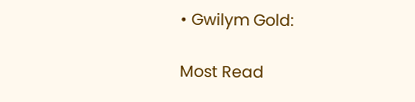• Gwilym Gold:

Most Read